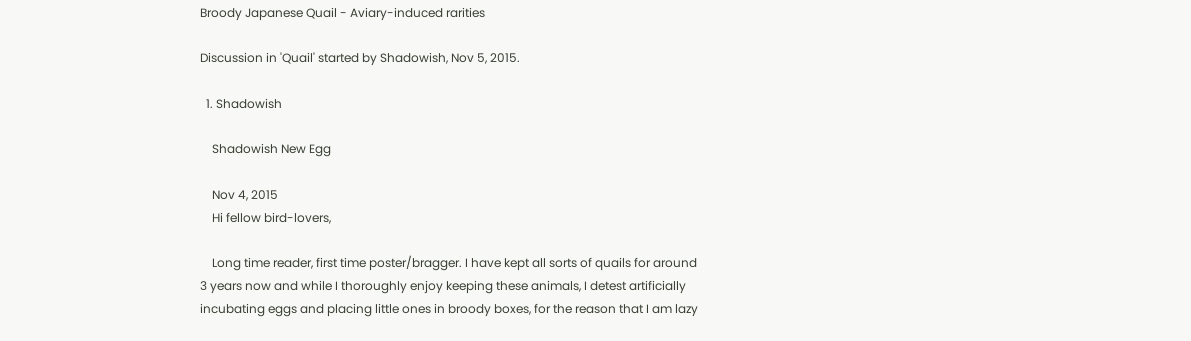Broody Japanese Quail - Aviary-induced rarities

Discussion in 'Quail' started by Shadowish, Nov 5, 2015.

  1. Shadowish

    Shadowish New Egg

    Nov 4, 2015
    Hi fellow bird-lovers,

    Long time reader, first time poster/bragger. I have kept all sorts of quails for around 3 years now and while I thoroughly enjoy keeping these animals, I detest artificially incubating eggs and placing little ones in broody boxes, for the reason that I am lazy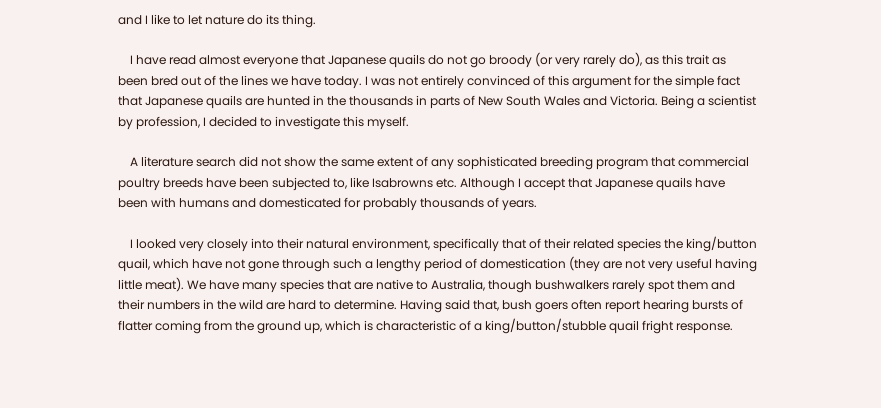and I like to let nature do its thing.

    I have read almost everyone that Japanese quails do not go broody (or very rarely do), as this trait as been bred out of the lines we have today. I was not entirely convinced of this argument for the simple fact that Japanese quails are hunted in the thousands in parts of New South Wales and Victoria. Being a scientist by profession, I decided to investigate this myself.

    A literature search did not show the same extent of any sophisticated breeding program that commercial poultry breeds have been subjected to, like Isabrowns etc. Although I accept that Japanese quails have been with humans and domesticated for probably thousands of years.

    I looked very closely into their natural environment, specifically that of their related species the king/button quail, which have not gone through such a lengthy period of domestication (they are not very useful having little meat). We have many species that are native to Australia, though bushwalkers rarely spot them and their numbers in the wild are hard to determine. Having said that, bush goers often report hearing bursts of flatter coming from the ground up, which is characteristic of a king/button/stubble quail fright response.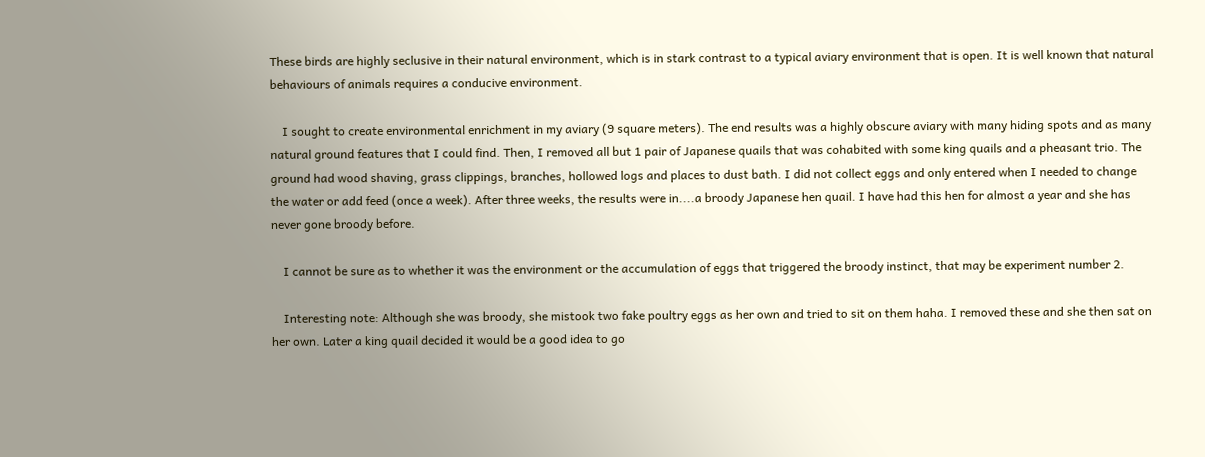These birds are highly seclusive in their natural environment, which is in stark contrast to a typical aviary environment that is open. It is well known that natural behaviours of animals requires a conducive environment.

    I sought to create environmental enrichment in my aviary (9 square meters). The end results was a highly obscure aviary with many hiding spots and as many natural ground features that I could find. Then, I removed all but 1 pair of Japanese quails that was cohabited with some king quails and a pheasant trio. The ground had wood shaving, grass clippings, branches, hollowed logs and places to dust bath. I did not collect eggs and only entered when I needed to change the water or add feed (once a week). After three weeks, the results were in....a broody Japanese hen quail. I have had this hen for almost a year and she has never gone broody before.

    I cannot be sure as to whether it was the environment or the accumulation of eggs that triggered the broody instinct, that may be experiment number 2.

    Interesting note: Although she was broody, she mistook two fake poultry eggs as her own and tried to sit on them haha. I removed these and she then sat on her own. Later a king quail decided it would be a good idea to go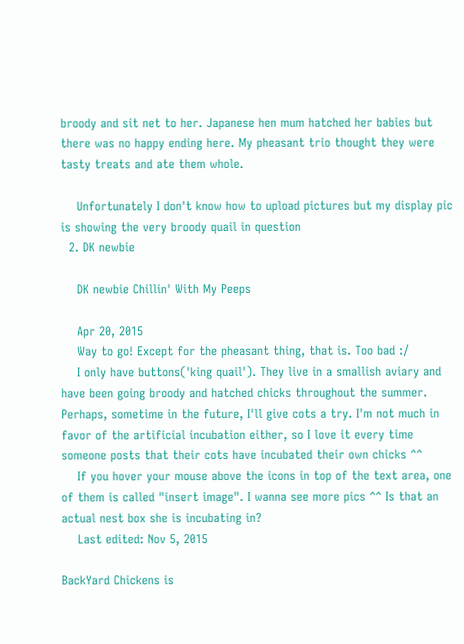broody and sit net to her. Japanese hen mum hatched her babies but there was no happy ending here. My pheasant trio thought they were tasty treats and ate them whole.

    Unfortunately I don't know how to upload pictures but my display pic is showing the very broody quail in question
  2. DK newbie

    DK newbie Chillin' With My Peeps

    Apr 20, 2015
    Way to go! Except for the pheasant thing, that is. Too bad :/
    I only have buttons('king quail'). They live in a smallish aviary and have been going broody and hatched chicks throughout the summer. Perhaps, sometime in the future, I'll give cots a try. I'm not much in favor of the artificial incubation either, so I love it every time someone posts that their cots have incubated their own chicks ^^
    If you hover your mouse above the icons in top of the text area, one of them is called "insert image". I wanna see more pics ^^ Is that an actual nest box she is incubating in?
    Last edited: Nov 5, 2015

BackYard Chickens is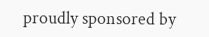proudly sponsored by